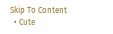Skip To Content
  • Cute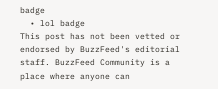badge
  • lol badge
This post has not been vetted or endorsed by BuzzFeed's editorial staff. BuzzFeed Community is a place where anyone can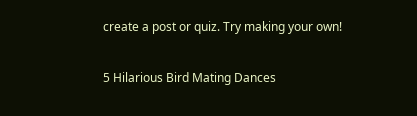create a post or quiz. Try making your own!

5 Hilarious Bird Mating Dances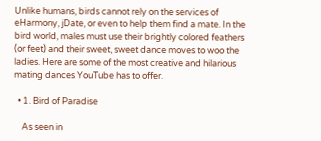Unlike humans, birds cannot rely on the services of eHarmony, jDate, or even to help them find a mate. In the bird world, males must use their brightly colored feathers (or feet) and their sweet, sweet dance moves to woo the ladies. Here are some of the most creative and hilarious mating dances YouTube has to offer.

  • 1. Bird of Paradise

    As seen in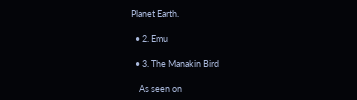Planet Earth.

  • 2. Emu

  • 3. The Manakin Bird

    As seen on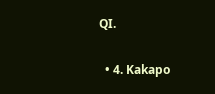QI.

  • 4. Kakapo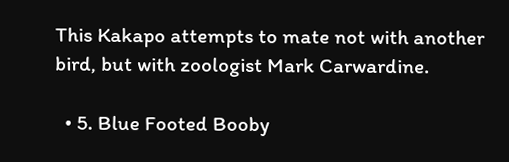This Kakapo attempts to mate not with another bird, but with zoologist Mark Carwardine.

  • 5. Blue Footed Booby